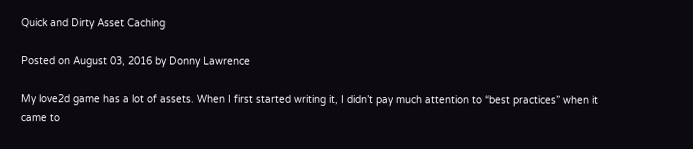Quick and Dirty Asset Caching

Posted on August 03, 2016 by Donny Lawrence

My love2d game has a lot of assets. When I first started writing it, I didn’t pay much attention to “best practices” when it came to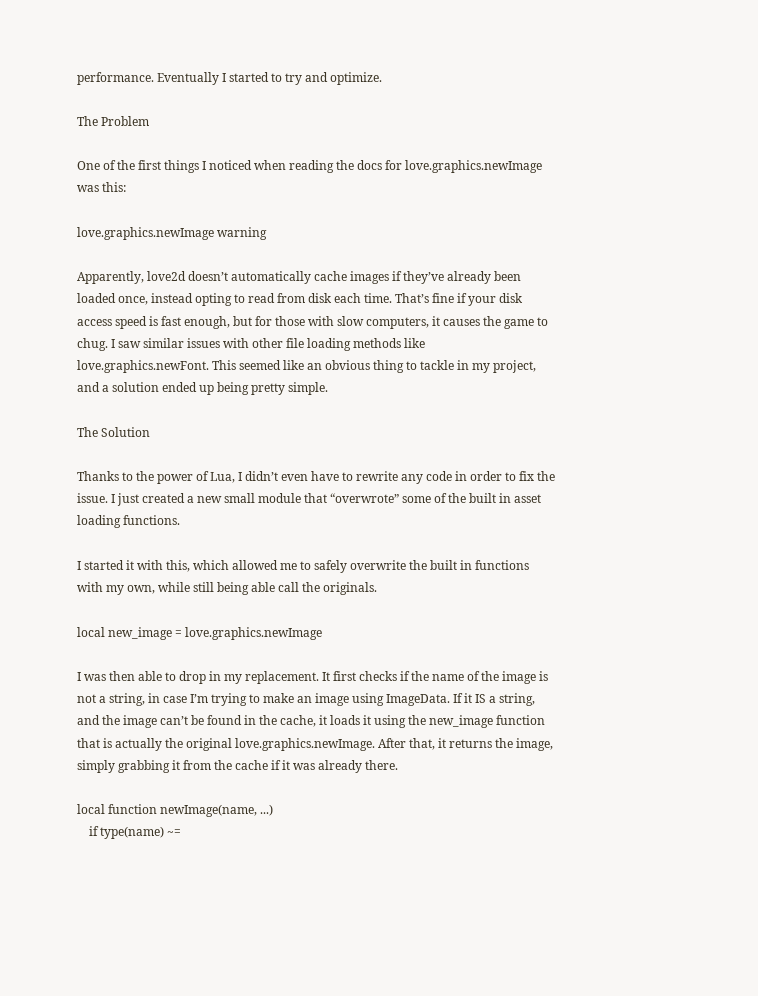performance. Eventually I started to try and optimize.

The Problem

One of the first things I noticed when reading the docs for love.graphics.newImage was this:

love.graphics.newImage warning

Apparently, love2d doesn’t automatically cache images if they’ve already been loaded once, instead opting to read from disk each time. That’s fine if your disk access speed is fast enough, but for those with slow computers, it causes the game to chug. I saw similar issues with other file loading methods like love.graphics.newFont. This seemed like an obvious thing to tackle in my project, and a solution ended up being pretty simple.

The Solution

Thanks to the power of Lua, I didn’t even have to rewrite any code in order to fix the issue. I just created a new small module that “overwrote” some of the built in asset loading functions.

I started it with this, which allowed me to safely overwrite the built in functions with my own, while still being able call the originals.

local new_image = love.graphics.newImage

I was then able to drop in my replacement. It first checks if the name of the image is not a string, in case I’m trying to make an image using ImageData. If it IS a string, and the image can’t be found in the cache, it loads it using the new_image function that is actually the original love.graphics.newImage. After that, it returns the image, simply grabbing it from the cache if it was already there.

local function newImage(name, ...)
    if type(name) ~=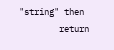"string" then
        return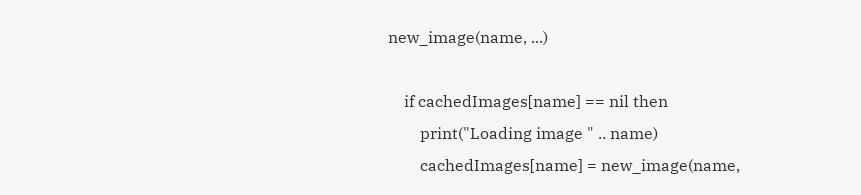new_image(name, ...)

    if cachedImages[name] == nil then
        print("Loading image " .. name)
        cachedImages[name] = new_image(name,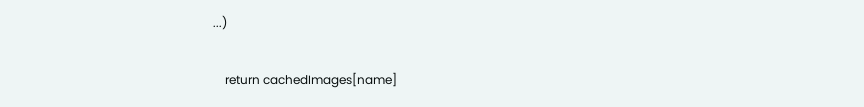...)

    return cachedImages[name]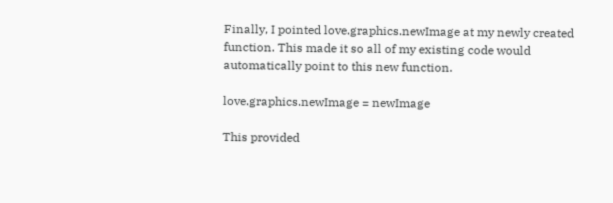Finally, I pointed love.graphics.newImage at my newly created function. This made it so all of my existing code would automatically point to this new function.

love.graphics.newImage = newImage

This provided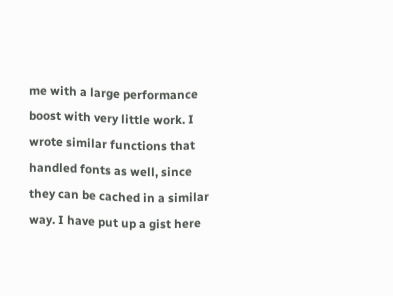me with a large performance boost with very little work. I wrote similar functions that handled fonts as well, since they can be cached in a similar way. I have put up a gist here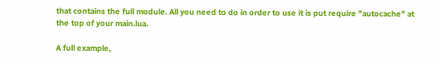that contains the full module. All you need to do in order to use it is put require "autocache" at the top of your main.lua.

A full example,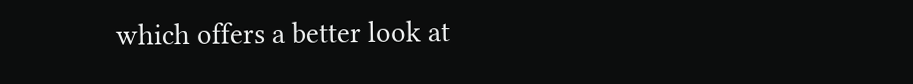which offers a better look at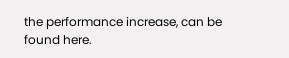the performance increase, can be found here.